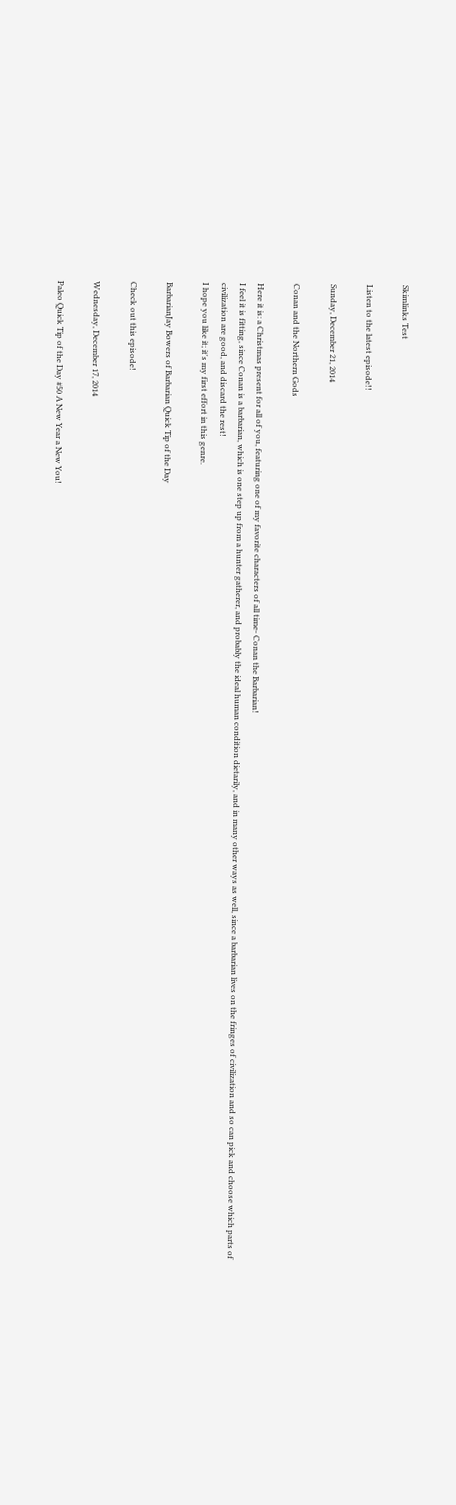Skimlinks Test

Listen to the latest episode!!

Sunday, December 21, 2014

Conan and the Northern Gods

Here it is: a Christmas present for all of you, featuring one of my favorite characters of all time- Conan the Barbarian!
I feel it is fitting, since Conan is a barbarian, which is one step up from a hunter gatherer, and probably the ideal human condition dietarily, and in many other ways as well, since a barbarian lives on the fringes of civilization and so can pick and choose which parts of civilization are good, and discard the rest!
I hope you like it; it's my first effort in this genre.

BarbarianJay Bowers of Barbarian Quick Tip of the Day

Check out this episode!

Wednesday, December 17, 2014

Paleo Quick Tip of the Day #50 A New Year a New You!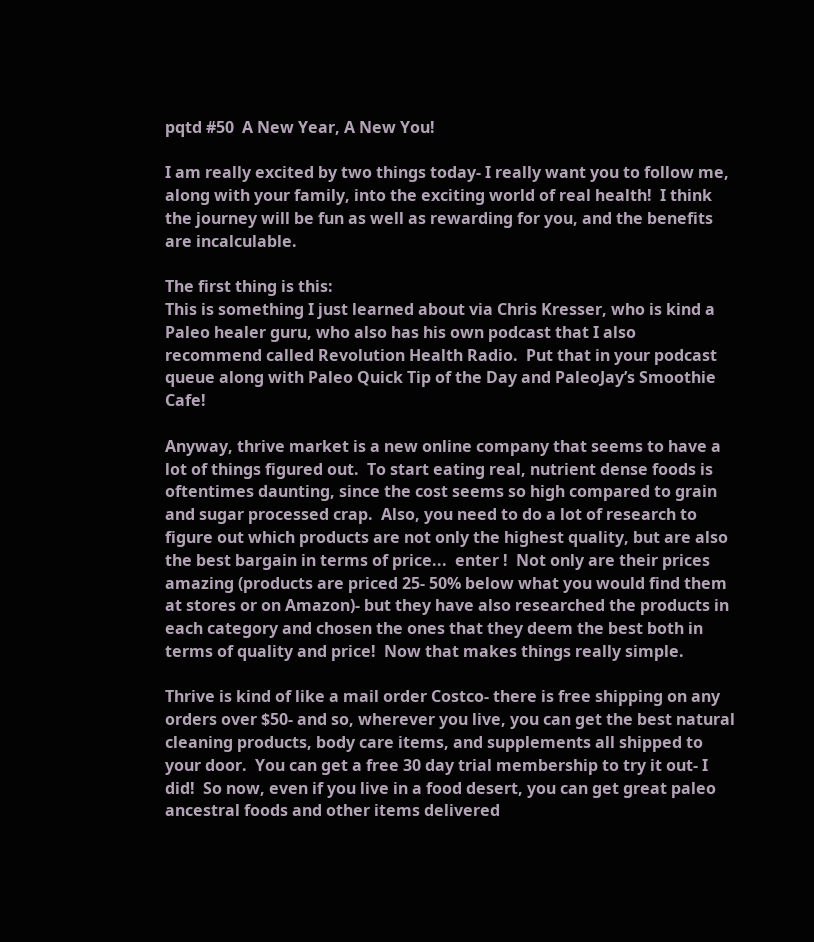pqtd #50  A New Year, A New You!

I am really excited by two things today- I really want you to follow me, along with your family, into the exciting world of real health!  I think the journey will be fun as well as rewarding for you, and the benefits are incalculable.

The first thing is this:
This is something I just learned about via Chris Kresser, who is kind a Paleo healer guru, who also has his own podcast that I also recommend called Revolution Health Radio.  Put that in your podcast queue along with Paleo Quick Tip of the Day and PaleoJay’s Smoothie Cafe!

Anyway, thrive market is a new online company that seems to have a lot of things figured out.  To start eating real, nutrient dense foods is oftentimes daunting, since the cost seems so high compared to grain and sugar processed crap.  Also, you need to do a lot of research to figure out which products are not only the highest quality, but are also the best bargain in terms of price...  enter !  Not only are their prices amazing (products are priced 25- 50% below what you would find them at stores or on Amazon)- but they have also researched the products in each category and chosen the ones that they deem the best both in terms of quality and price!  Now that makes things really simple.

Thrive is kind of like a mail order Costco- there is free shipping on any orders over $50- and so, wherever you live, you can get the best natural cleaning products, body care items, and supplements all shipped to your door.  You can get a free 30 day trial membership to try it out- I did!  So now, even if you live in a food desert, you can get great paleo ancestral foods and other items delivered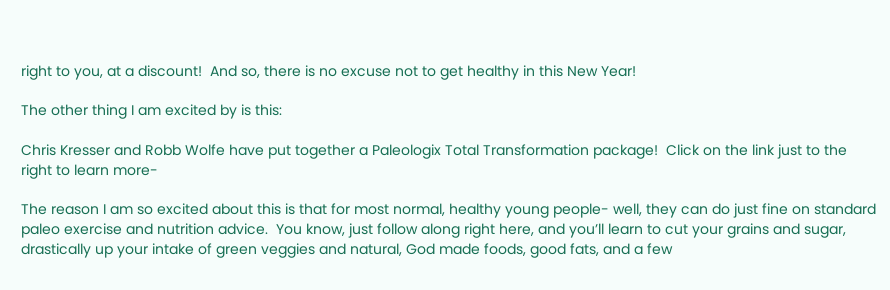right to you, at a discount!  And so, there is no excuse not to get healthy in this New Year!

The other thing I am excited by is this:

Chris Kresser and Robb Wolfe have put together a Paleologix Total Transformation package!  Click on the link just to the right to learn more-

The reason I am so excited about this is that for most normal, healthy young people- well, they can do just fine on standard paleo exercise and nutrition advice.  You know, just follow along right here, and you’ll learn to cut your grains and sugar, drastically up your intake of green veggies and natural, God made foods, good fats, and a few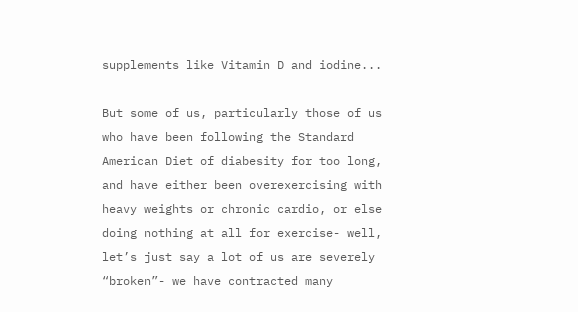supplements like Vitamin D and iodine...

But some of us, particularly those of us who have been following the Standard American Diet of diabesity for too long, and have either been overexercising with heavy weights or chronic cardio, or else doing nothing at all for exercise- well, let’s just say a lot of us are severely “broken”- we have contracted many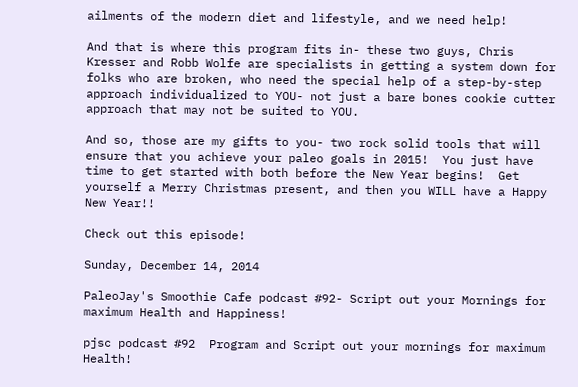ailments of the modern diet and lifestyle, and we need help!

And that is where this program fits in- these two guys, Chris Kresser and Robb Wolfe are specialists in getting a system down for folks who are broken, who need the special help of a step-by-step approach individualized to YOU- not just a bare bones cookie cutter approach that may not be suited to YOU.

And so, those are my gifts to you- two rock solid tools that will ensure that you achieve your paleo goals in 2015!  You just have time to get started with both before the New Year begins!  Get yourself a Merry Christmas present, and then you WILL have a Happy New Year!!

Check out this episode!

Sunday, December 14, 2014

PaleoJay's Smoothie Cafe podcast #92- Script out your Mornings for maximum Health and Happiness!

pjsc podcast #92  Program and Script out your mornings for maximum Health!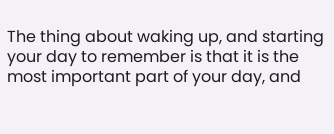The thing about waking up, and starting your day to remember is that it is the most important part of your day, and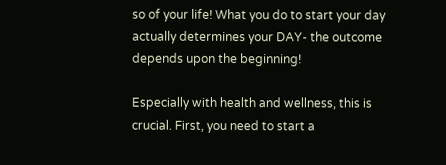so of your life! What you do to start your day actually determines your DAY- the outcome depends upon the beginning!

Especially with health and wellness, this is crucial. First, you need to start a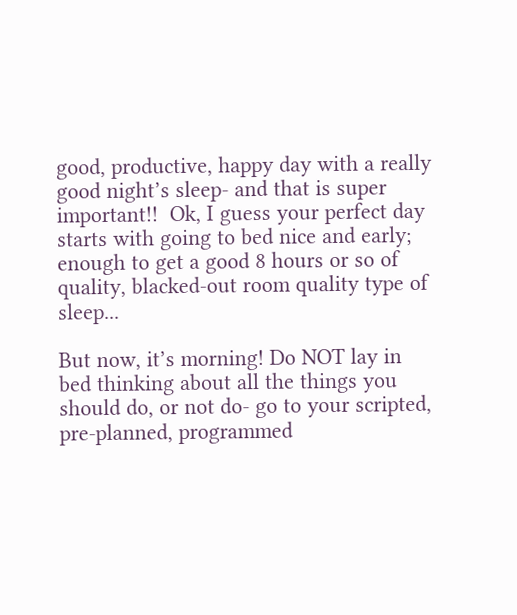good, productive, happy day with a really good night’s sleep- and that is super important!!  Ok, I guess your perfect day starts with going to bed nice and early; enough to get a good 8 hours or so of quality, blacked-out room quality type of sleep...

But now, it’s morning! Do NOT lay in bed thinking about all the things you should do, or not do- go to your scripted, pre-planned, programmed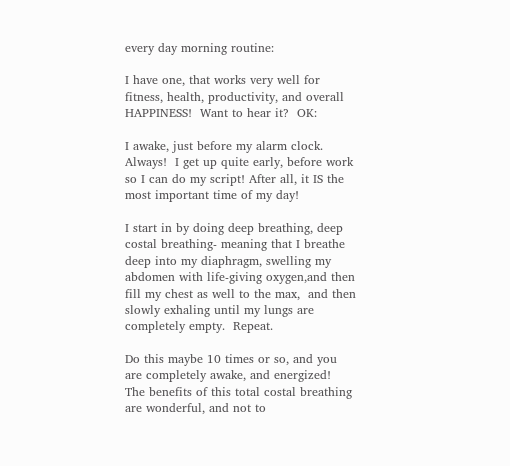every day morning routine:

I have one, that works very well for fitness, health, productivity, and overall HAPPINESS!  Want to hear it?  OK:

I awake, just before my alarm clock. Always!  I get up quite early, before work so I can do my script! After all, it IS the most important time of my day!

I start in by doing deep breathing, deep costal breathing- meaning that I breathe deep into my diaphragm, swelling my abdomen with life-giving oxygen,and then fill my chest as well to the max,  and then slowly exhaling until my lungs are completely empty.  Repeat.

Do this maybe 10 times or so, and you are completely awake, and energized!  The benefits of this total costal breathing are wonderful, and not to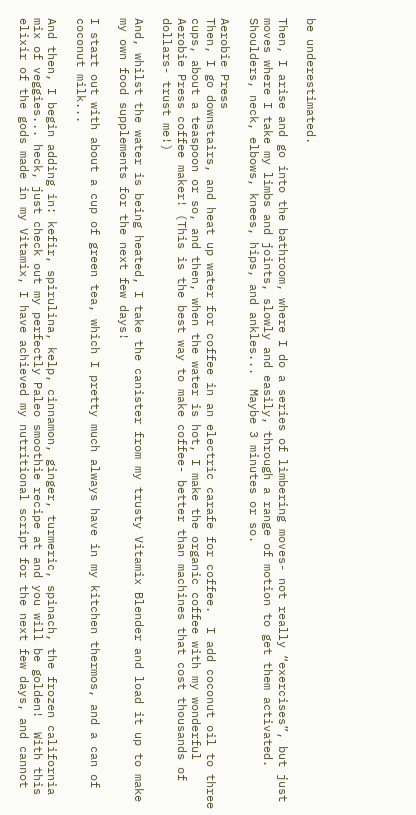be underestimated.

Then, I arise and go into the bathroom, where I do a series of limbering moves- not really “exercises”, but just moves where I take my limbs and joints, slowly and easily, through a range of motion to get them activated.
Shoulders, neck, elbows, knees, hips, and ankles...  Maybe 3 minutes or so.

Aerobie Press
Then, I go downstairs, and heat up water for coffee in an electric carafe for coffee.  I add coconut oil to three cups, about a teaspoon or so, and then, when the water is hot, I make the organic coffee with my wonderful Aerobie Press coffee maker! (This is the best way to make coffee- better than machines that cost thousands of dollars- trust me!)

And, whilst the water is being heated, I take the canister from my trusty Vitamix Blender and load it up to make my own food supplements for the next few days!

I start out with about a cup of green tea, which I pretty much always have in my kitchen thermos, and a can of coconut milk...

And then, I begin adding in: kefir, spirulina, kelp, cinnamon, ginger, turmeric, spinach, the frozen california mix of veggies... heck, just check out my perfectly Paleo smoothie recipe at and you will be golden!  With this elixir of the gods made in my Vitamix, I have achieved my nutritional script for the next few days, and cannot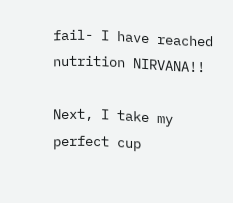fail- I have reached nutrition NIRVANA!!

Next, I take my perfect cup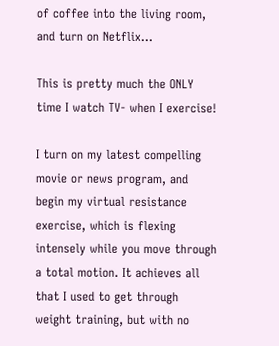of coffee into the living room, and turn on Netflix...

This is pretty much the ONLY time I watch TV- when I exercise!

I turn on my latest compelling movie or news program, and begin my virtual resistance exercise, which is flexing intensely while you move through a total motion. It achieves all that I used to get through weight training, but with no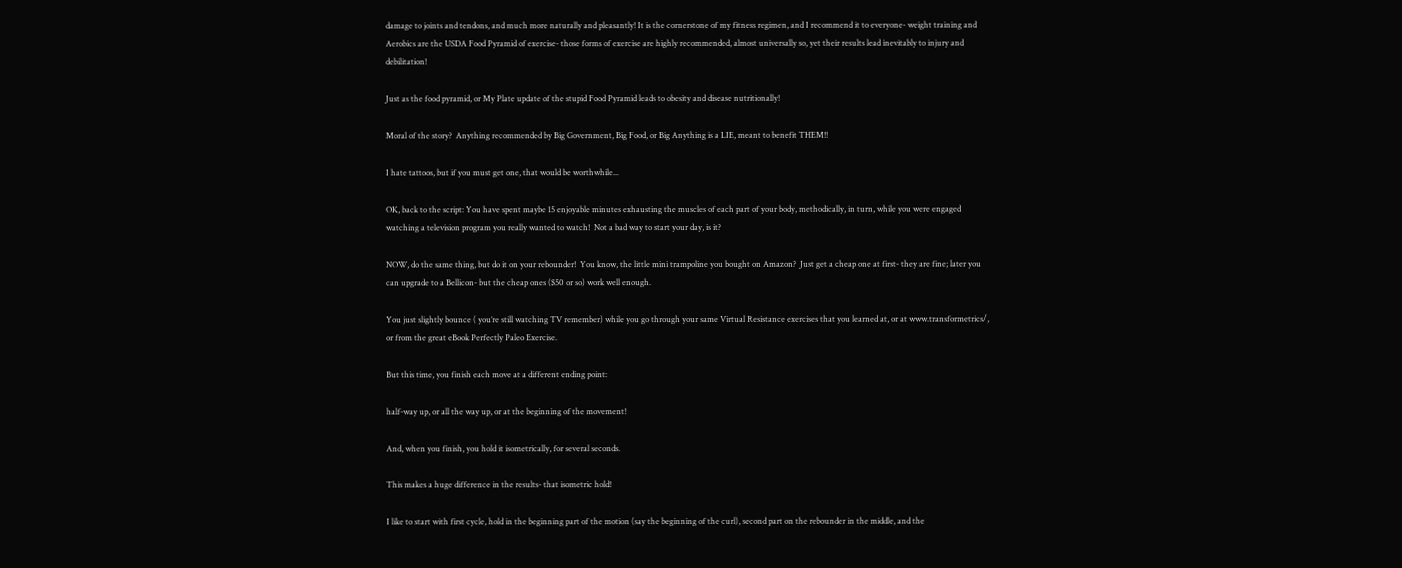damage to joints and tendons, and much more naturally and pleasantly! It is the cornerstone of my fitness regimen, and I recommend it to everyone- weight training and Aerobics are the USDA Food Pyramid of exercise- those forms of exercise are highly recommended, almost universally so, yet their results lead inevitably to injury and debilitation!

Just as the food pyramid, or My Plate update of the stupid Food Pyramid leads to obesity and disease nutritionally!

Moral of the story?  Anything recommended by Big Government, Big Food, or Big Anything is a LIE, meant to benefit THEM!!

I hate tattoos, but if you must get one, that would be worthwhile...

OK, back to the script: You have spent maybe 15 enjoyable minutes exhausting the muscles of each part of your body, methodically, in turn, while you were engaged watching a television program you really wanted to watch!  Not a bad way to start your day, is it?

NOW, do the same thing, but do it on your rebounder!  You know, the little mini trampoline you bought on Amazon?  Just get a cheap one at first- they are fine; later you can upgrade to a Bellicon- but the cheap ones ($50 or so) work well enough.

You just slightly bounce ( you’re still watching TV remember) while you go through your same Virtual Resistance exercises that you learned at, or at www.transformetrics/, or from the great eBook Perfectly Paleo Exercise.

But this time, you finish each move at a different ending point:

half-way up, or all the way up, or at the beginning of the movement!

And, when you finish, you hold it isometrically, for several seconds.

This makes a huge difference in the results- that isometric hold!

I like to start with first cycle, hold in the beginning part of the motion (say the beginning of the curl), second part on the rebounder in the middle, and the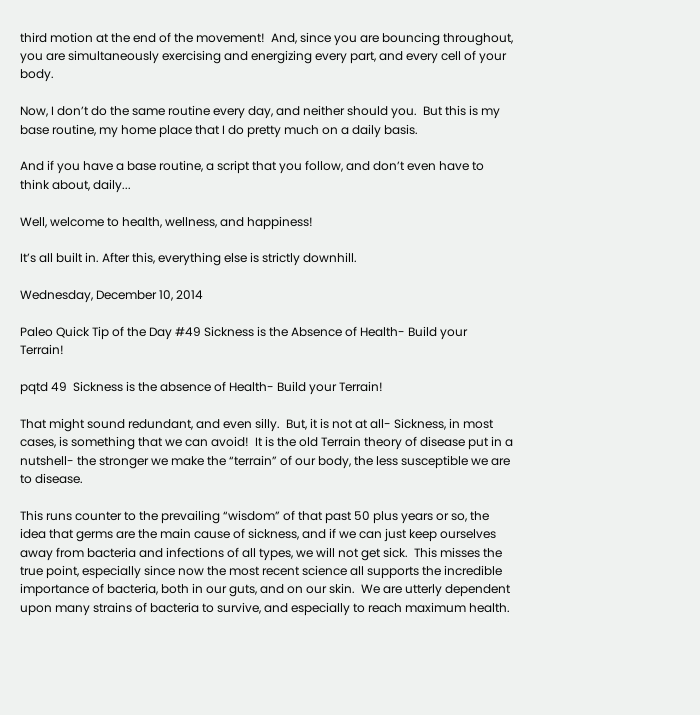third motion at the end of the movement!  And, since you are bouncing throughout, you are simultaneously exercising and energizing every part, and every cell of your body.

Now, I don’t do the same routine every day, and neither should you.  But this is my base routine, my home place that I do pretty much on a daily basis.

And if you have a base routine, a script that you follow, and don’t even have to think about, daily...

Well, welcome to health, wellness, and happiness!

It’s all built in. After this, everything else is strictly downhill.

Wednesday, December 10, 2014

Paleo Quick Tip of the Day #49 Sickness is the Absence of Health- Build your Terrain!

pqtd 49  Sickness is the absence of Health- Build your Terrain!

That might sound redundant, and even silly.  But, it is not at all- Sickness, in most cases, is something that we can avoid!  It is the old Terrain theory of disease put in a nutshell- the stronger we make the “terrain” of our body, the less susceptible we are to disease.

This runs counter to the prevailing “wisdom” of that past 50 plus years or so, the idea that germs are the main cause of sickness, and if we can just keep ourselves away from bacteria and infections of all types, we will not get sick.  This misses the true point, especially since now the most recent science all supports the incredible importance of bacteria, both in our guts, and on our skin.  We are utterly dependent upon many strains of bacteria to survive, and especially to reach maximum health.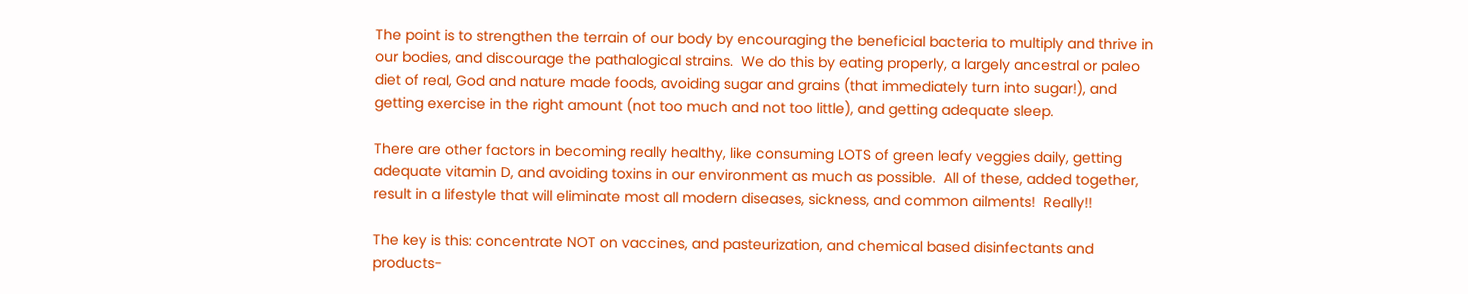The point is to strengthen the terrain of our body by encouraging the beneficial bacteria to multiply and thrive in our bodies, and discourage the pathalogical strains.  We do this by eating properly, a largely ancestral or paleo diet of real, God and nature made foods, avoiding sugar and grains (that immediately turn into sugar!), and getting exercise in the right amount (not too much and not too little), and getting adequate sleep.

There are other factors in becoming really healthy, like consuming LOTS of green leafy veggies daily, getting adequate vitamin D, and avoiding toxins in our environment as much as possible.  All of these, added together, result in a lifestyle that will eliminate most all modern diseases, sickness, and common ailments!  Really!!

The key is this: concentrate NOT on vaccines, and pasteurization, and chemical based disinfectants and products-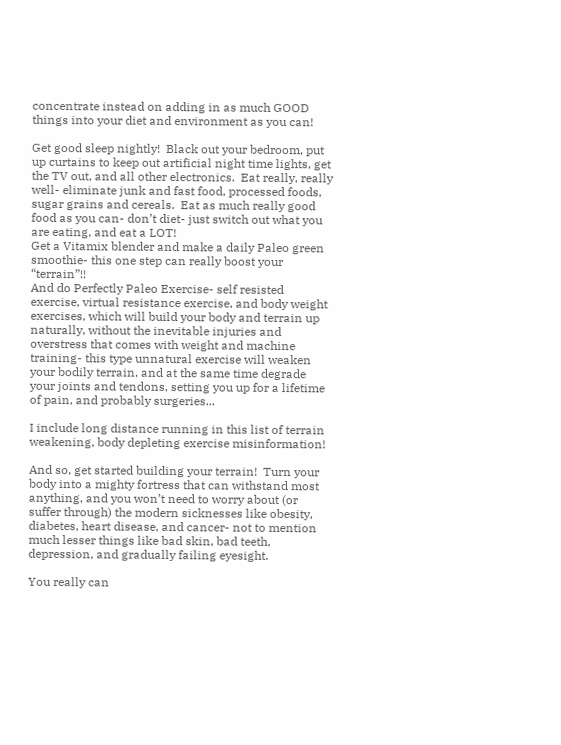concentrate instead on adding in as much GOOD things into your diet and environment as you can!

Get good sleep nightly!  Black out your bedroom, put up curtains to keep out artificial night time lights, get the TV out, and all other electronics.  Eat really, really well- eliminate junk and fast food, processed foods, sugar grains and cereals.  Eat as much really good food as you can- don’t diet- just switch out what you are eating, and eat a LOT!
Get a Vitamix blender and make a daily Paleo green smoothie- this one step can really boost your “terrain”!!
And do Perfectly Paleo Exercise- self resisted exercise, virtual resistance exercise, and body weight exercises, which will build your body and terrain up naturally, without the inevitable injuries and overstress that comes with weight and machine training- this type unnatural exercise will weaken your bodily terrain, and at the same time degrade your joints and tendons, setting you up for a lifetime of pain, and probably surgeries...

I include long distance running in this list of terrain weakening, body depleting exercise misinformation!

And so, get started building your terrain!  Turn your body into a mighty fortress that can withstand most anything, and you won’t need to worry about (or suffer through) the modern sicknesses like obesity, diabetes, heart disease, and cancer- not to mention much lesser things like bad skin, bad teeth, depression, and gradually failing eyesight.

You really can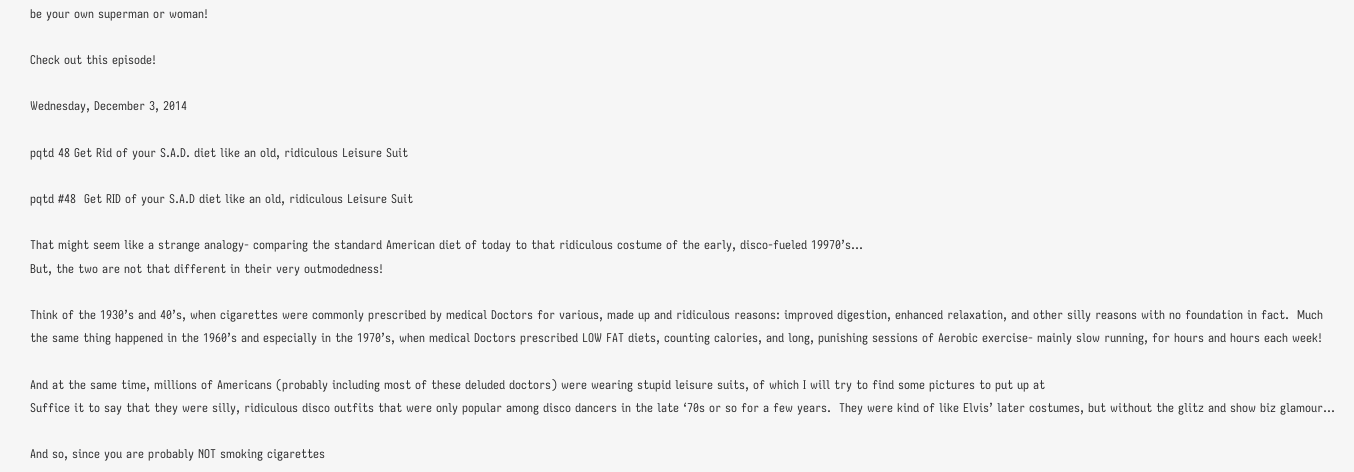be your own superman or woman!

Check out this episode!

Wednesday, December 3, 2014

pqtd 48 Get Rid of your S.A.D. diet like an old, ridiculous Leisure Suit

pqtd #48  Get RID of your S.A.D diet like an old, ridiculous Leisure Suit

That might seem like a strange analogy- comparing the standard American diet of today to that ridiculous costume of the early, disco-fueled 19970’s...
But, the two are not that different in their very outmodedness!

Think of the 1930’s and 40’s, when cigarettes were commonly prescribed by medical Doctors for various, made up and ridiculous reasons: improved digestion, enhanced relaxation, and other silly reasons with no foundation in fact.  Much the same thing happened in the 1960’s and especially in the 1970’s, when medical Doctors prescribed LOW FAT diets, counting calories, and long, punishing sessions of Aerobic exercise- mainly slow running, for hours and hours each week!

And at the same time, millions of Americans (probably including most of these deluded doctors) were wearing stupid leisure suits, of which I will try to find some pictures to put up at
Suffice it to say that they were silly, ridiculous disco outfits that were only popular among disco dancers in the late ‘70s or so for a few years.  They were kind of like Elvis’ later costumes, but without the glitz and show biz glamour...

And so, since you are probably NOT smoking cigarettes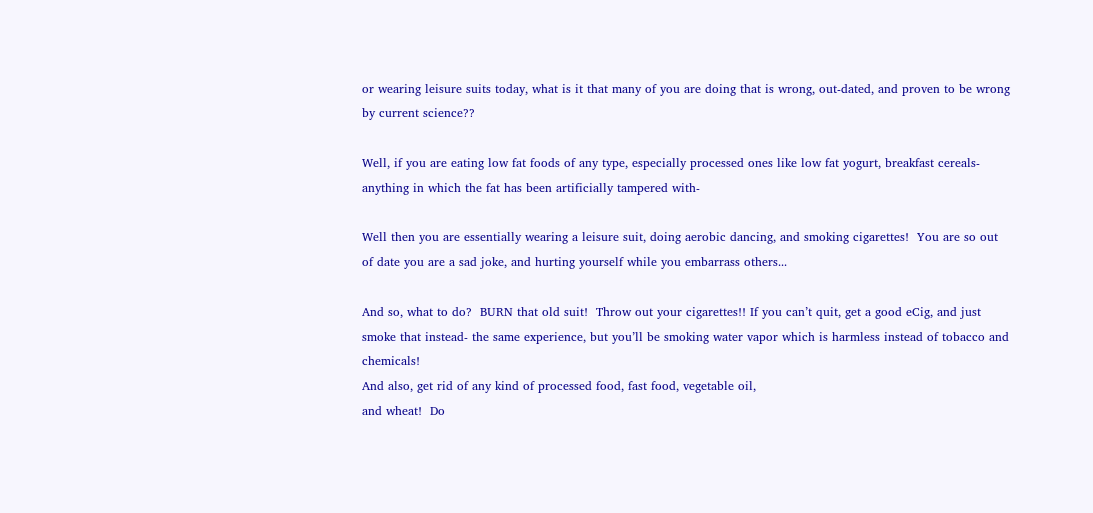or wearing leisure suits today, what is it that many of you are doing that is wrong, out-dated, and proven to be wrong by current science??

Well, if you are eating low fat foods of any type, especially processed ones like low fat yogurt, breakfast cereals- anything in which the fat has been artificially tampered with-

Well then you are essentially wearing a leisure suit, doing aerobic dancing, and smoking cigarettes!  You are so out of date you are a sad joke, and hurting yourself while you embarrass others...

And so, what to do?  BURN that old suit!  Throw out your cigarettes!! If you can’t quit, get a good eCig, and just smoke that instead- the same experience, but you’ll be smoking water vapor which is harmless instead of tobacco and chemicals!
And also, get rid of any kind of processed food, fast food, vegetable oil,
and wheat!  Do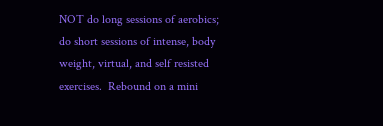NOT do long sessions of aerobics; do short sessions of intense, body weight, virtual, and self resisted exercises.  Rebound on a mini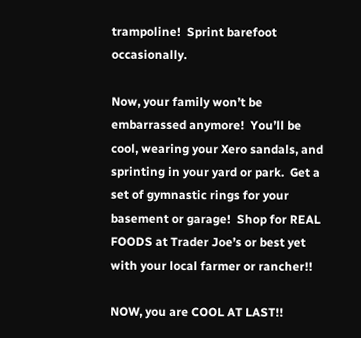trampoline!  Sprint barefoot occasionally.

Now, your family won’t be embarrassed anymore!  You’ll be cool, wearing your Xero sandals, and sprinting in your yard or park.  Get a set of gymnastic rings for your basement or garage!  Shop for REAL FOODS at Trader Joe’s or best yet with your local farmer or rancher!!

NOW, you are COOL AT LAST!!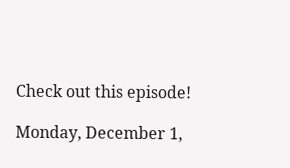Check out this episode!

Monday, December 1,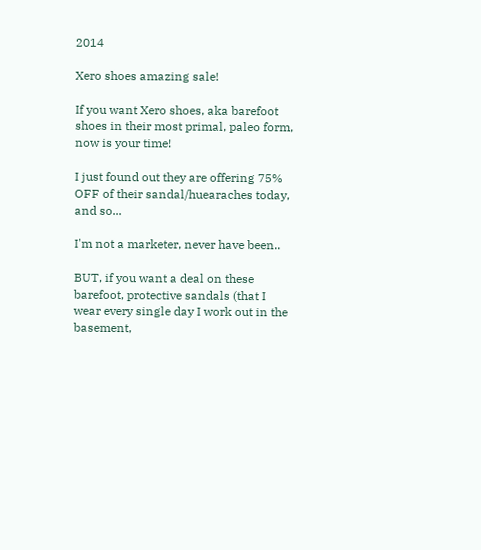2014

Xero shoes amazing sale!

If you want Xero shoes, aka barefoot shoes in their most primal, paleo form, now is your time!

I just found out they are offering 75% OFF of their sandal/huearaches today, and so...

I'm not a marketer, never have been..

BUT, if you want a deal on these barefoot, protective sandals (that I wear every single day I work out in the basement,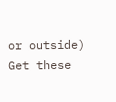or outside)  Get these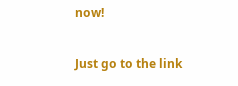now!

Just go to the link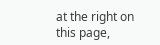at the right on this page,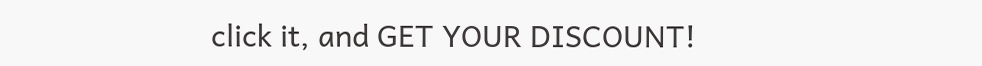click it, and GET YOUR DISCOUNT!